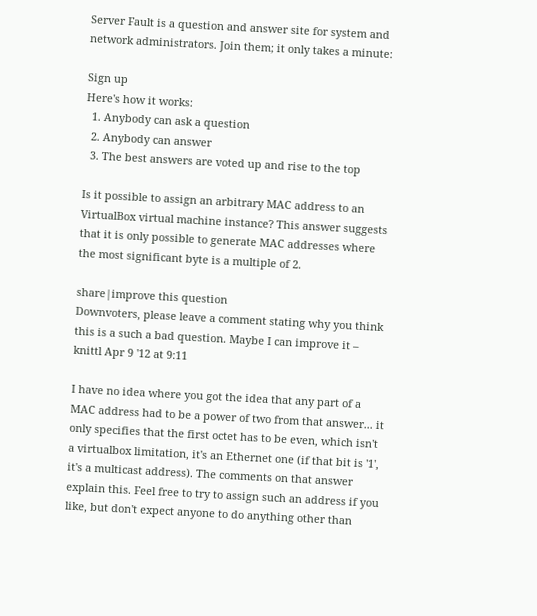Server Fault is a question and answer site for system and network administrators. Join them; it only takes a minute:

Sign up
Here's how it works:
  1. Anybody can ask a question
  2. Anybody can answer
  3. The best answers are voted up and rise to the top

Is it possible to assign an arbitrary MAC address to an VirtualBox virtual machine instance? This answer suggests that it is only possible to generate MAC addresses where the most significant byte is a multiple of 2.

share|improve this question
Downvoters, please leave a comment stating why you think this is a such a bad question. Maybe I can improve it – knittl Apr 9 '12 at 9:11

I have no idea where you got the idea that any part of a MAC address had to be a power of two from that answer... it only specifies that the first octet has to be even, which isn't a virtualbox limitation, it's an Ethernet one (if that bit is '1', it's a multicast address). The comments on that answer explain this. Feel free to try to assign such an address if you like, but don't expect anyone to do anything other than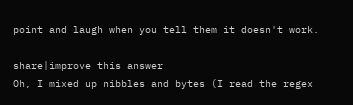point and laugh when you tell them it doesn't work.

share|improve this answer
Oh, I mixed up nibbles and bytes (I read the regex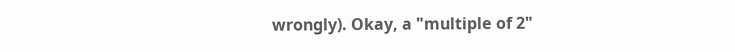wrongly). Okay, a "multiple of 2"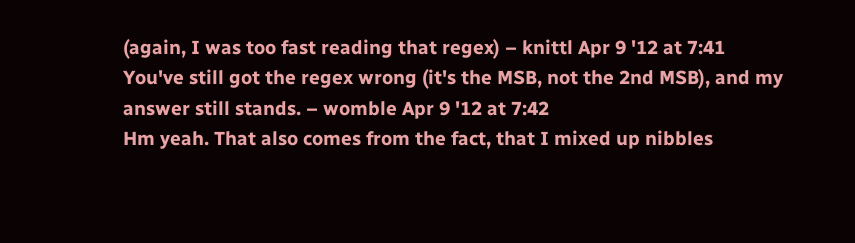(again, I was too fast reading that regex) – knittl Apr 9 '12 at 7:41
You've still got the regex wrong (it's the MSB, not the 2nd MSB), and my answer still stands. – womble Apr 9 '12 at 7:42
Hm yeah. That also comes from the fact, that I mixed up nibbles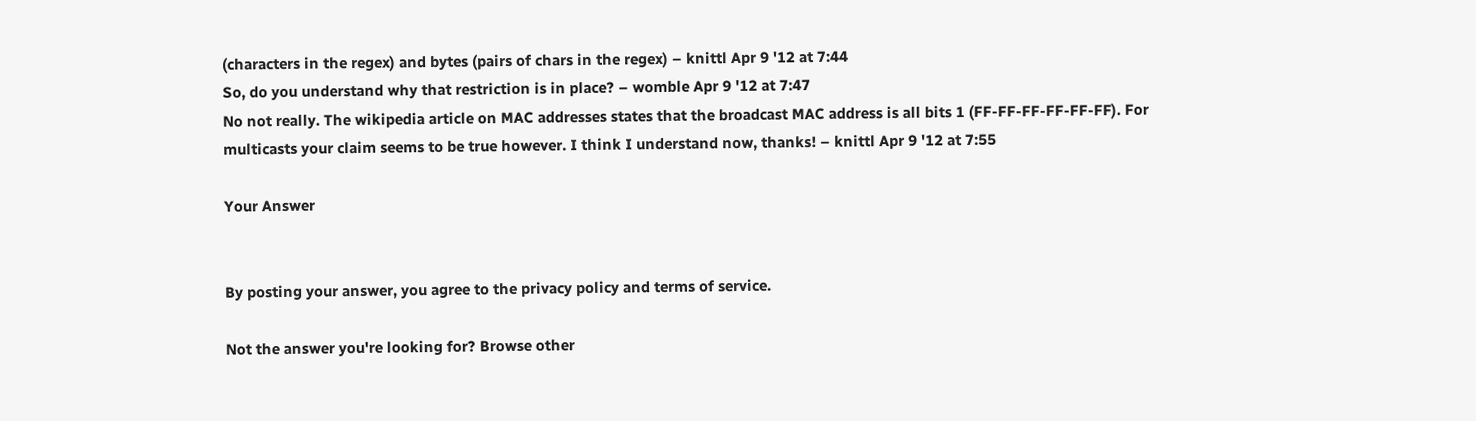(characters in the regex) and bytes (pairs of chars in the regex) – knittl Apr 9 '12 at 7:44
So, do you understand why that restriction is in place? – womble Apr 9 '12 at 7:47
No not really. The wikipedia article on MAC addresses states that the broadcast MAC address is all bits 1 (FF-FF-FF-FF-FF-FF). For multicasts your claim seems to be true however. I think I understand now, thanks! – knittl Apr 9 '12 at 7:55

Your Answer


By posting your answer, you agree to the privacy policy and terms of service.

Not the answer you're looking for? Browse other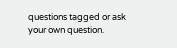questions tagged or ask your own question.